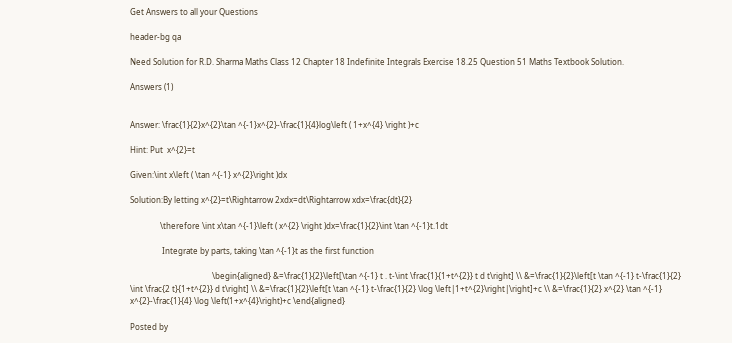Get Answers to all your Questions

header-bg qa

Need Solution for R.D. Sharma Maths Class 12 Chapter 18 Indefinite Integrals Exercise 18.25 Question 51 Maths Textbook Solution.

Answers (1)


Answer: \frac{1}{2}x^{2}\tan ^{-1}x^{2}-\frac{1}{4}log\left ( 1+x^{4} \right )+c

Hint: Put  x^{2}=t

Given:\int x\left ( \tan ^{-1} x^{2}\right )dx

Solution:By letting x^{2}=t\Rightarrow 2xdx=dt\Rightarrow xdx=\frac{dt}{2}

               \therefore \int x\tan ^{-1}\left ( x^{2} \right )dx=\frac{1}{2}\int \tan ^{-1}t.1dt

                Integrate by parts, taking \tan ^{-1}t as the first function

                                         \begin{aligned} &=\frac{1}{2}\left[\tan ^{-1} t . t-\int \frac{1}{1+t^{2}} t d t\right] \\ &=\frac{1}{2}\left[t \tan ^{-1} t-\frac{1}{2} \int \frac{2 t}{1+t^{2}} d t\right] \\ &=\frac{1}{2}\left[t \tan ^{-1} t-\frac{1}{2} \log \left|1+t^{2}\right|\right]+c \\ &=\frac{1}{2} x^{2} \tan ^{-1} x^{2}-\frac{1}{4} \log \left(1+x^{4}\right)+c \end{aligned}

Posted by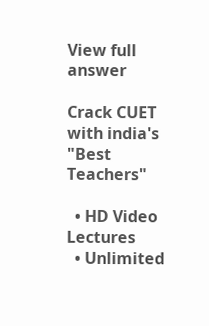View full answer

Crack CUET with india's "Best Teachers"

  • HD Video Lectures
  • Unlimited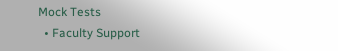Mock Tests
  • Faculty Support